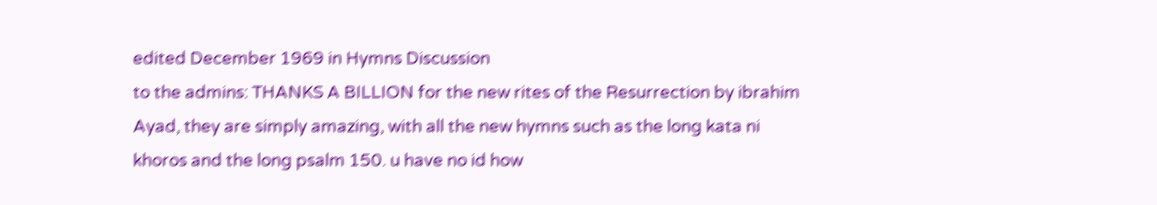edited December 1969 in Hymns Discussion
to the admins: THANKS A BILLION for the new rites of the Resurrection by ibrahim Ayad, they are simply amazing, with all the new hymns such as the long kata ni khoros and the long psalm 150. u have no id how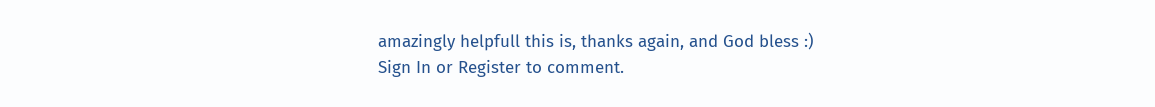amazingly helpfull this is, thanks again, and God bless :)
Sign In or Register to comment.